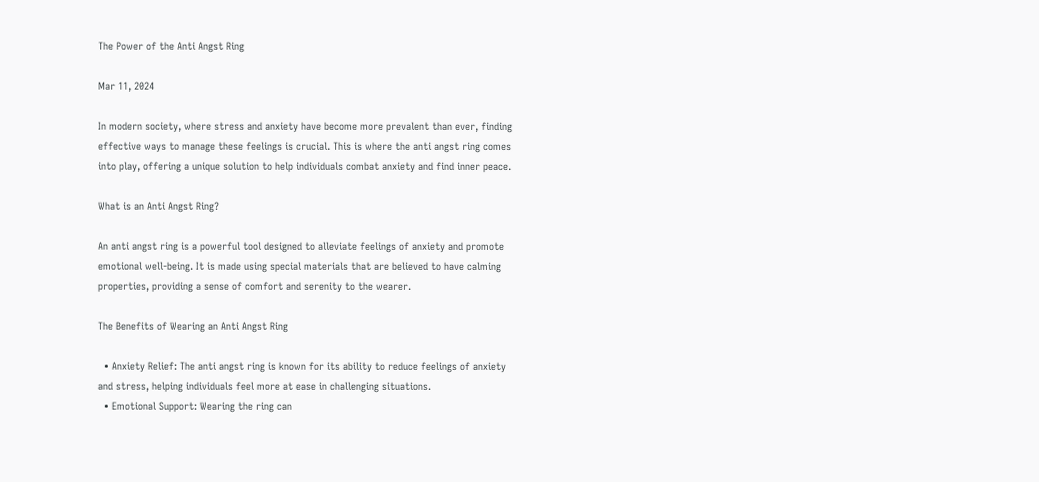The Power of the Anti Angst Ring

Mar 11, 2024

In modern society, where stress and anxiety have become more prevalent than ever, finding effective ways to manage these feelings is crucial. This is where the anti angst ring comes into play, offering a unique solution to help individuals combat anxiety and find inner peace.

What is an Anti Angst Ring?

An anti angst ring is a powerful tool designed to alleviate feelings of anxiety and promote emotional well-being. It is made using special materials that are believed to have calming properties, providing a sense of comfort and serenity to the wearer.

The Benefits of Wearing an Anti Angst Ring

  • Anxiety Relief: The anti angst ring is known for its ability to reduce feelings of anxiety and stress, helping individuals feel more at ease in challenging situations.
  • Emotional Support: Wearing the ring can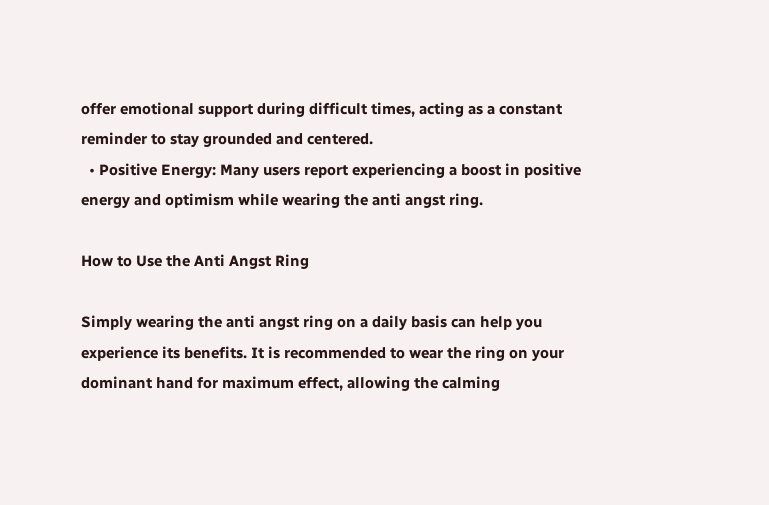offer emotional support during difficult times, acting as a constant reminder to stay grounded and centered.
  • Positive Energy: Many users report experiencing a boost in positive energy and optimism while wearing the anti angst ring.

How to Use the Anti Angst Ring

Simply wearing the anti angst ring on a daily basis can help you experience its benefits. It is recommended to wear the ring on your dominant hand for maximum effect, allowing the calming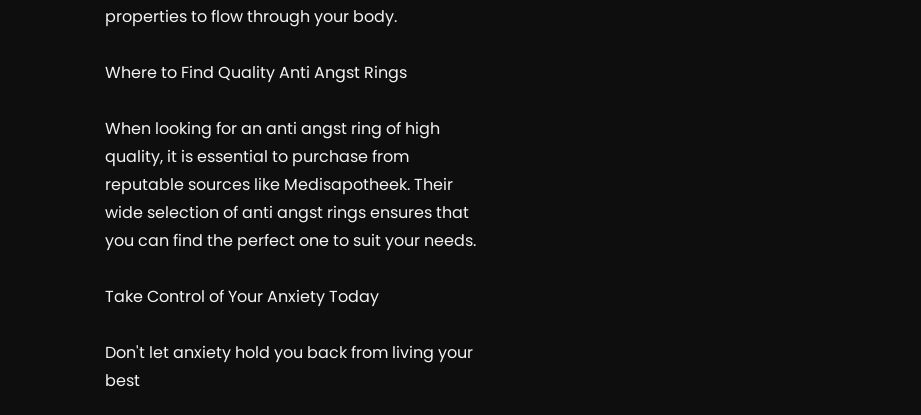properties to flow through your body.

Where to Find Quality Anti Angst Rings

When looking for an anti angst ring of high quality, it is essential to purchase from reputable sources like Medisapotheek. Their wide selection of anti angst rings ensures that you can find the perfect one to suit your needs.

Take Control of Your Anxiety Today

Don't let anxiety hold you back from living your best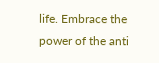life. Embrace the power of the anti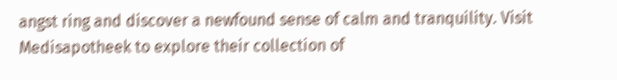angst ring and discover a newfound sense of calm and tranquility. Visit Medisapotheek to explore their collection of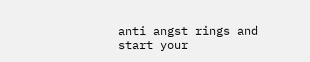anti angst rings and start your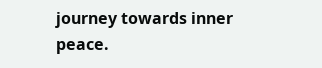journey towards inner peace.